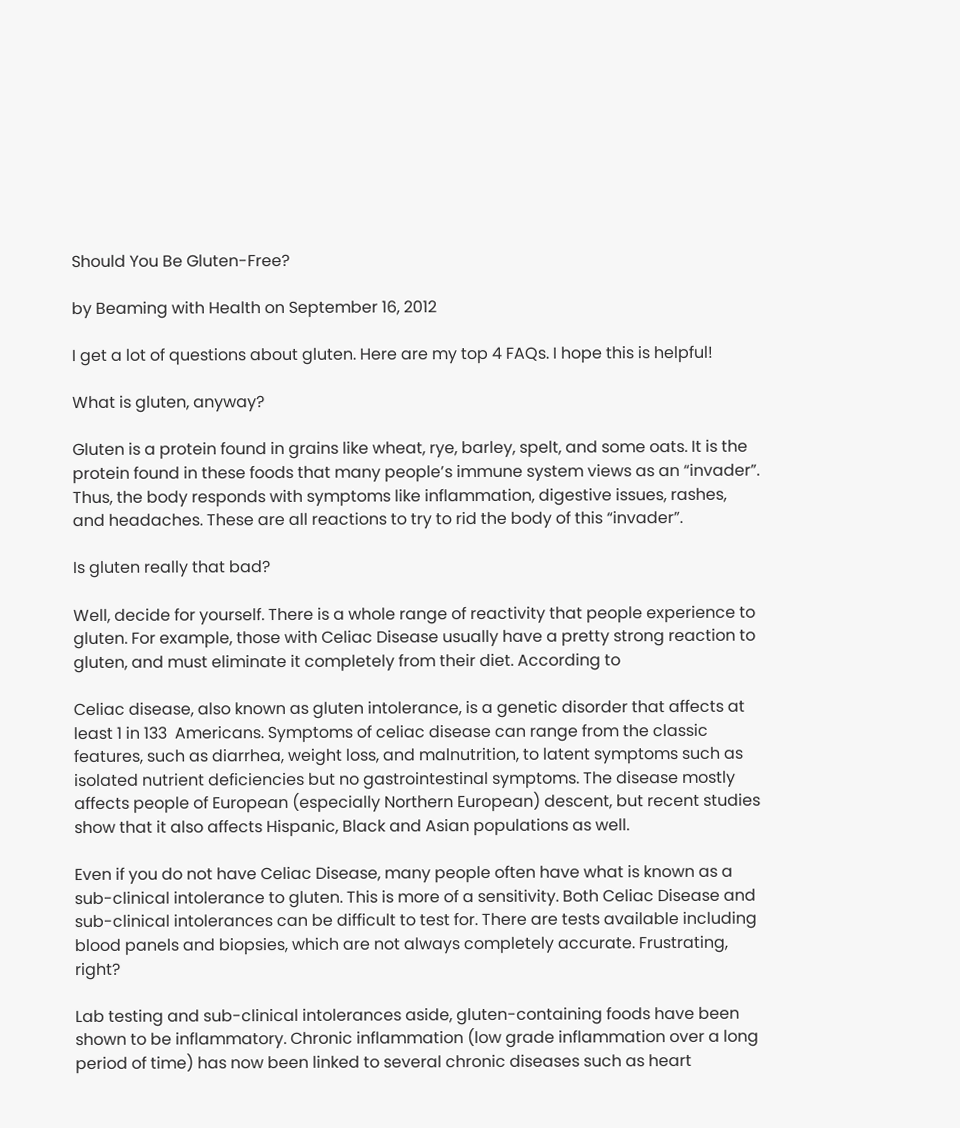Should You Be Gluten-Free?

by Beaming with Health on September 16, 2012

I get a lot of questions about gluten. Here are my top 4 FAQs. I hope this is helpful!

What is gluten, anyway?

Gluten is a protein found in grains like wheat, rye, barley, spelt, and some oats. It is the protein found in these foods that many people’s immune system views as an “invader”. Thus, the body responds with symptoms like inflammation, digestive issues, rashes, and headaches. These are all reactions to try to rid the body of this “invader”.

Is gluten really that bad?

Well, decide for yourself. There is a whole range of reactivity that people experience to gluten. For example, those with Celiac Disease usually have a pretty strong reaction to gluten, and must eliminate it completely from their diet. According to

Celiac disease, also known as gluten intolerance, is a genetic disorder that affects at least 1 in 133  Americans. Symptoms of celiac disease can range from the classic features, such as diarrhea, weight loss, and malnutrition, to latent symptoms such as isolated nutrient deficiencies but no gastrointestinal symptoms. The disease mostly affects people of European (especially Northern European) descent, but recent studies show that it also affects Hispanic, Black and Asian populations as well.

Even if you do not have Celiac Disease, many people often have what is known as a sub-clinical intolerance to gluten. This is more of a sensitivity. Both Celiac Disease and sub-clinical intolerances can be difficult to test for. There are tests available including blood panels and biopsies, which are not always completely accurate. Frustrating, right?

Lab testing and sub-clinical intolerances aside, gluten-containing foods have been shown to be inflammatory. Chronic inflammation (low grade inflammation over a long period of time) has now been linked to several chronic diseases such as heart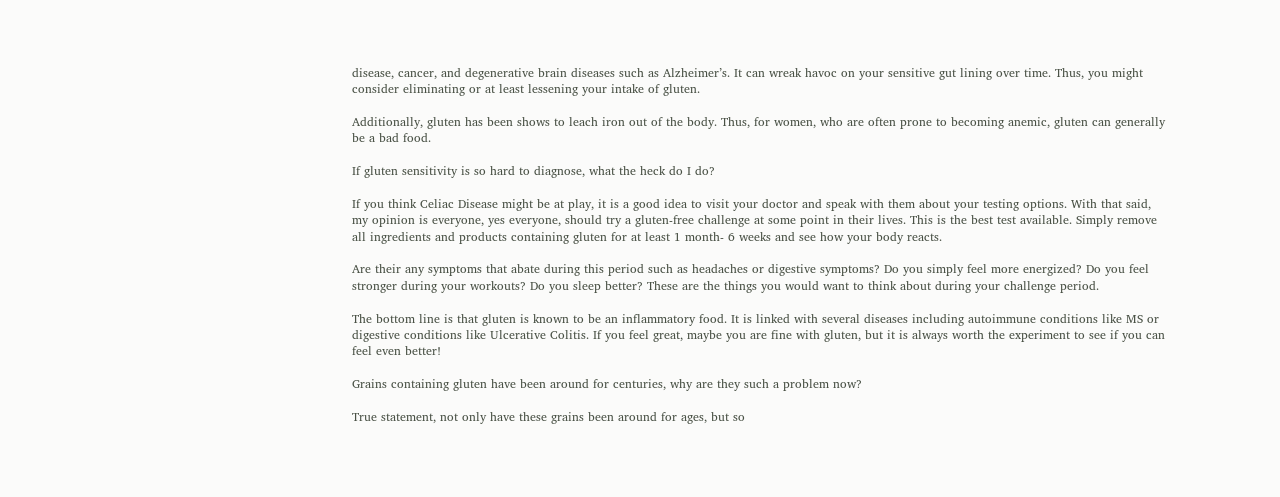disease, cancer, and degenerative brain diseases such as Alzheimer’s. It can wreak havoc on your sensitive gut lining over time. Thus, you might consider eliminating or at least lessening your intake of gluten.

Additionally, gluten has been shows to leach iron out of the body. Thus, for women, who are often prone to becoming anemic, gluten can generally be a bad food.

If gluten sensitivity is so hard to diagnose, what the heck do I do?

If you think Celiac Disease might be at play, it is a good idea to visit your doctor and speak with them about your testing options. With that said, my opinion is everyone, yes everyone, should try a gluten-free challenge at some point in their lives. This is the best test available. Simply remove all ingredients and products containing gluten for at least 1 month- 6 weeks and see how your body reacts.

Are their any symptoms that abate during this period such as headaches or digestive symptoms? Do you simply feel more energized? Do you feel stronger during your workouts? Do you sleep better? These are the things you would want to think about during your challenge period.

The bottom line is that gluten is known to be an inflammatory food. It is linked with several diseases including autoimmune conditions like MS or digestive conditions like Ulcerative Colitis. If you feel great, maybe you are fine with gluten, but it is always worth the experiment to see if you can feel even better!

Grains containing gluten have been around for centuries, why are they such a problem now?

True statement, not only have these grains been around for ages, but so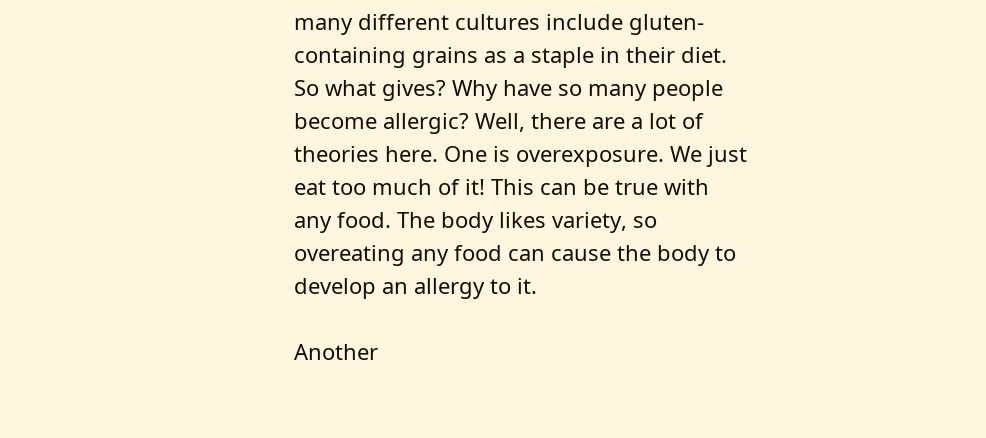many different cultures include gluten-containing grains as a staple in their diet. So what gives? Why have so many people become allergic? Well, there are a lot of theories here. One is overexposure. We just eat too much of it! This can be true with any food. The body likes variety, so overeating any food can cause the body to develop an allergy to it.

Another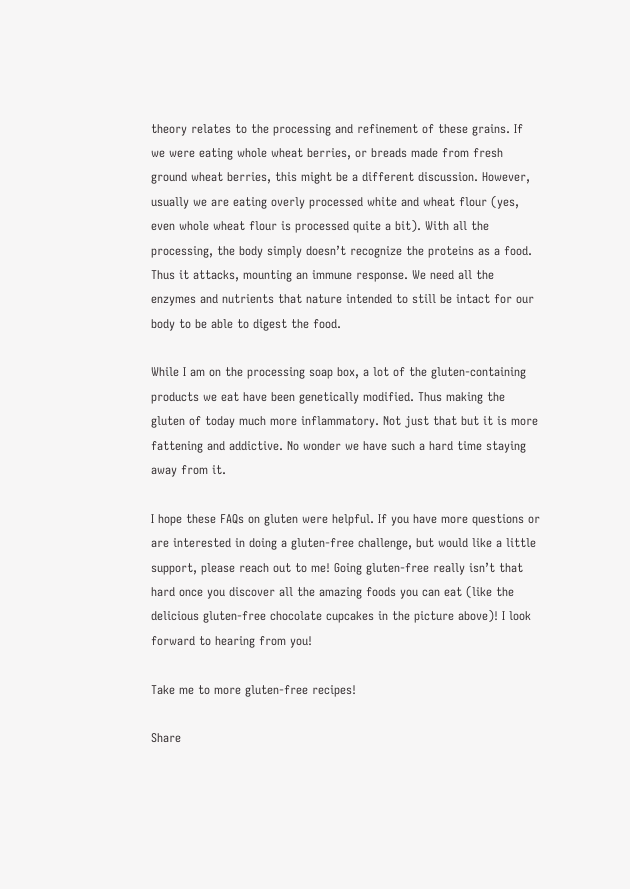theory relates to the processing and refinement of these grains. If we were eating whole wheat berries, or breads made from fresh ground wheat berries, this might be a different discussion. However, usually we are eating overly processed white and wheat flour (yes, even whole wheat flour is processed quite a bit). With all the processing, the body simply doesn’t recognize the proteins as a food. Thus it attacks, mounting an immune response. We need all the enzymes and nutrients that nature intended to still be intact for our body to be able to digest the food.

While I am on the processing soap box, a lot of the gluten-containing products we eat have been genetically modified. Thus making the gluten of today much more inflammatory. Not just that but it is more fattening and addictive. No wonder we have such a hard time staying away from it.

I hope these FAQs on gluten were helpful. If you have more questions or are interested in doing a gluten-free challenge, but would like a little support, please reach out to me! Going gluten-free really isn’t that hard once you discover all the amazing foods you can eat (like the delicious gluten-free chocolate cupcakes in the picture above)! I look forward to hearing from you!

Take me to more gluten-free recipes!

Share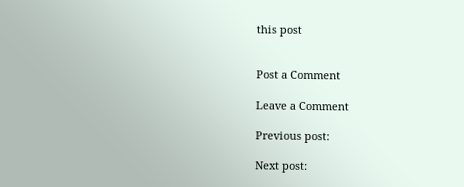this post


Post a Comment

Leave a Comment

Previous post:

Next post: